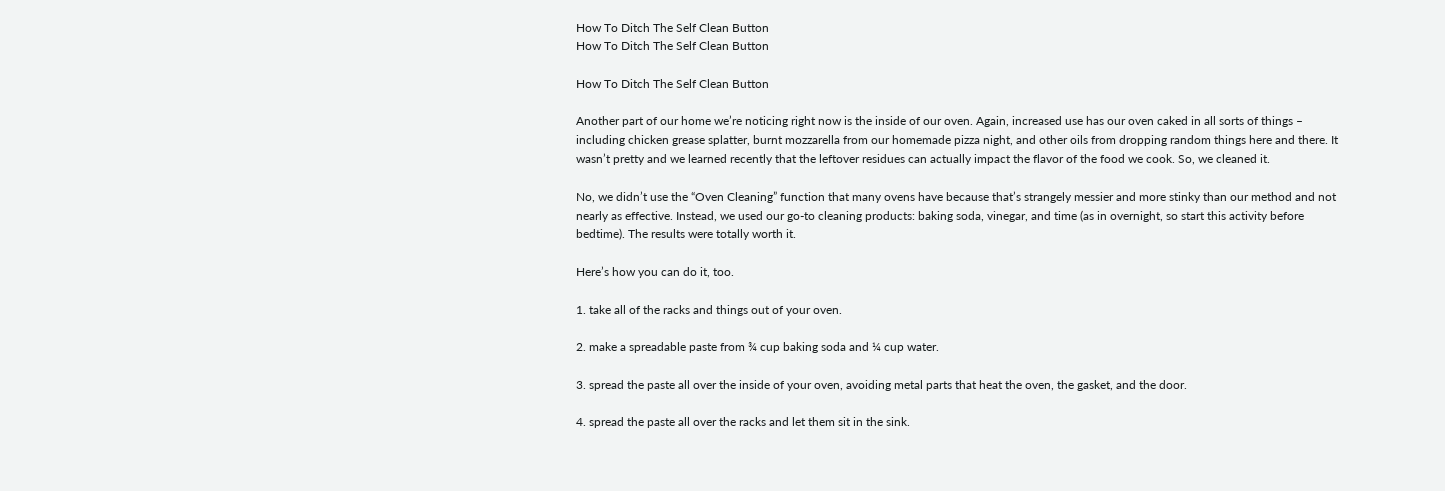How To Ditch The Self Clean Button
How To Ditch The Self Clean Button

How To Ditch The Self Clean Button

Another part of our home we’re noticing right now is the inside of our oven. Again, increased use has our oven caked in all sorts of things – including chicken grease splatter, burnt mozzarella from our homemade pizza night, and other oils from dropping random things here and there. It wasn’t pretty and we learned recently that the leftover residues can actually impact the flavor of the food we cook. So, we cleaned it.

No, we didn’t use the “Oven Cleaning” function that many ovens have because that’s strangely messier and more stinky than our method and not nearly as effective. Instead, we used our go-to cleaning products: baking soda, vinegar, and time (as in overnight, so start this activity before bedtime). The results were totally worth it.

Here’s how you can do it, too.

1. take all of the racks and things out of your oven.

2. make a spreadable paste from ¾ cup baking soda and ¼ cup water.

3. spread the paste all over the inside of your oven, avoiding metal parts that heat the oven, the gasket, and the door.

4. spread the paste all over the racks and let them sit in the sink.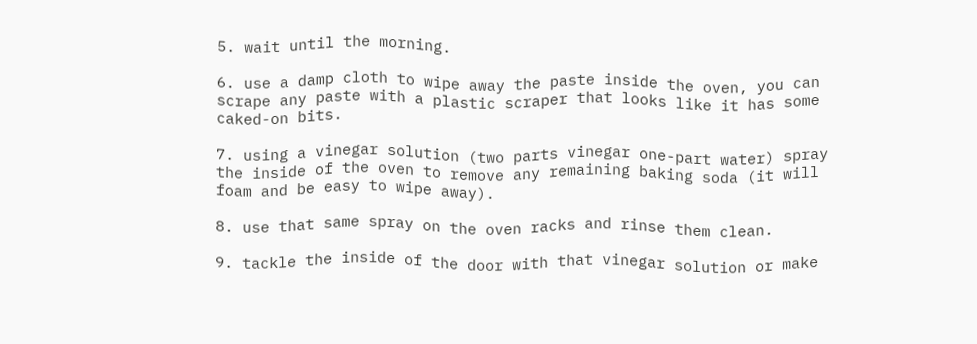5. wait until the morning.

6. use a damp cloth to wipe away the paste inside the oven, you can scrape any paste with a plastic scraper that looks like it has some caked-on bits.

7. using a vinegar solution (two parts vinegar one-part water) spray the inside of the oven to remove any remaining baking soda (it will foam and be easy to wipe away).

8. use that same spray on the oven racks and rinse them clean.

9. tackle the inside of the door with that vinegar solution or make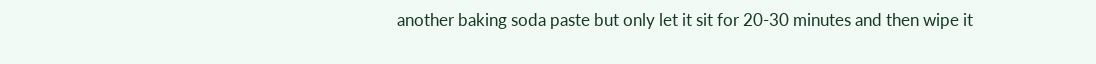another baking soda paste but only let it sit for 20-30 minutes and then wipe it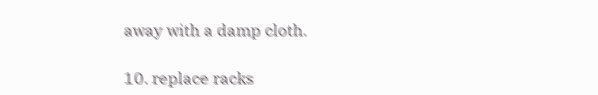away with a damp cloth.

10. replace racks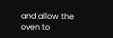and allow the oven to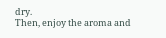dry.
Then, enjoy the aroma and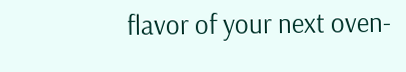flavor of your next oven-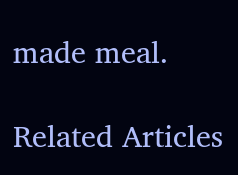made meal.

Related Articles